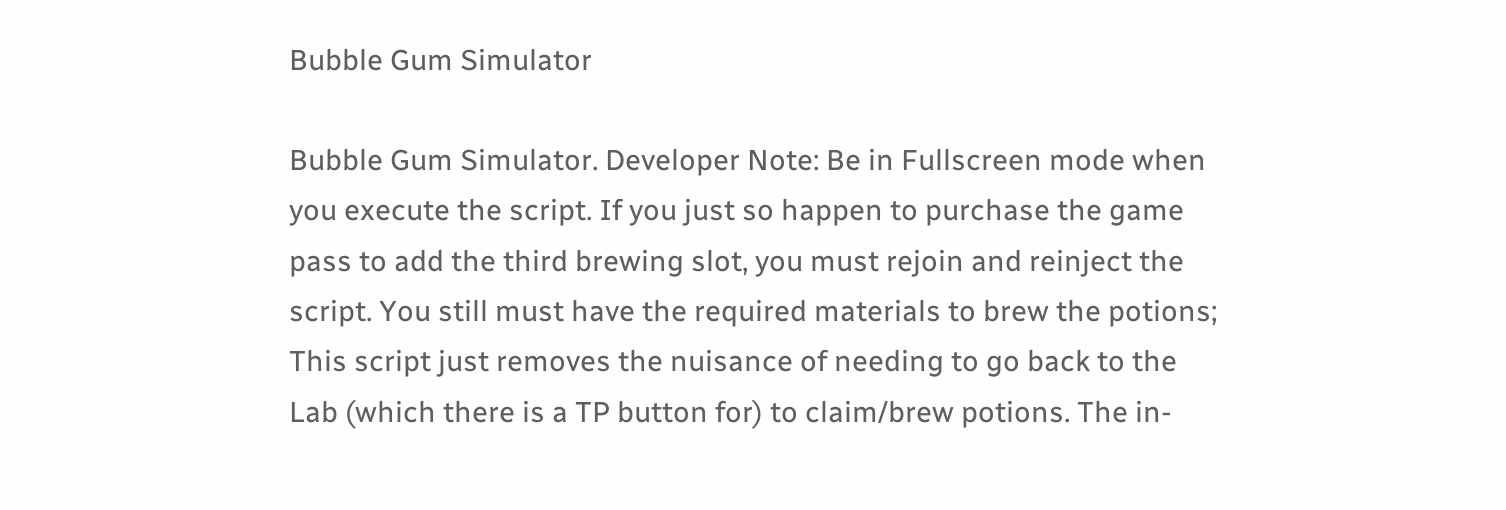Bubble Gum Simulator

Bubble Gum Simulator. Developer Note: Be in Fullscreen mode when you execute the script. If you just so happen to purchase the game pass to add the third brewing slot, you must rejoin and reinject the script. You still must have the required materials to brew the potions; This script just removes the nuisance of needing to go back to the Lab (which there is a TP button for) to claim/brew potions. The in-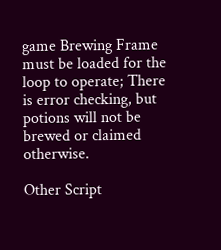game Brewing Frame must be loaded for the loop to operate; There is error checking, but potions will not be brewed or claimed otherwise.

Other Script